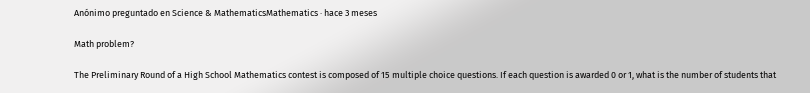Anónimo preguntado en Science & MathematicsMathematics · hace 3 meses

Math problem?

The Preliminary Round of a High School Mathematics contest is composed of 15 multiple choice questions. If each question is awarded 0 or 1, what is the number of students that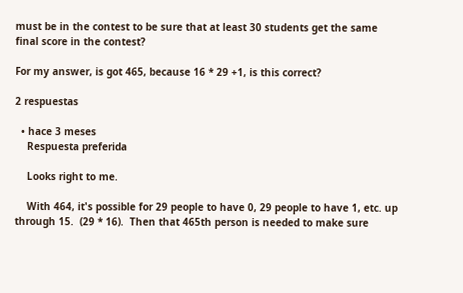must be in the contest to be sure that at least 30 students get the same final score in the contest?

For my answer, is got 465, because 16 * 29 +1, is this correct?

2 respuestas

  • hace 3 meses
    Respuesta preferida

    Looks right to me.

    With 464, it's possible for 29 people to have 0, 29 people to have 1, etc. up through 15.  (29 * 16).  Then that 465th person is needed to make sure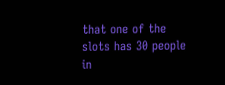that one of the slots has 30 people in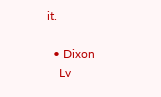it.

  • Dixon
    Lv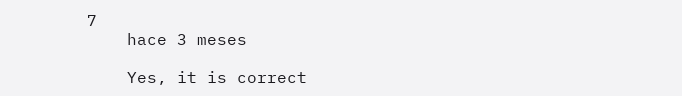7
    hace 3 meses

    Yes, it is correct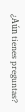¿Aún tienes preguntas?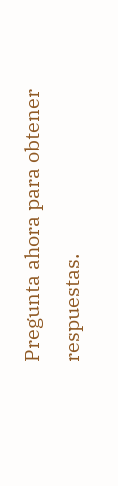Pregunta ahora para obtener respuestas.